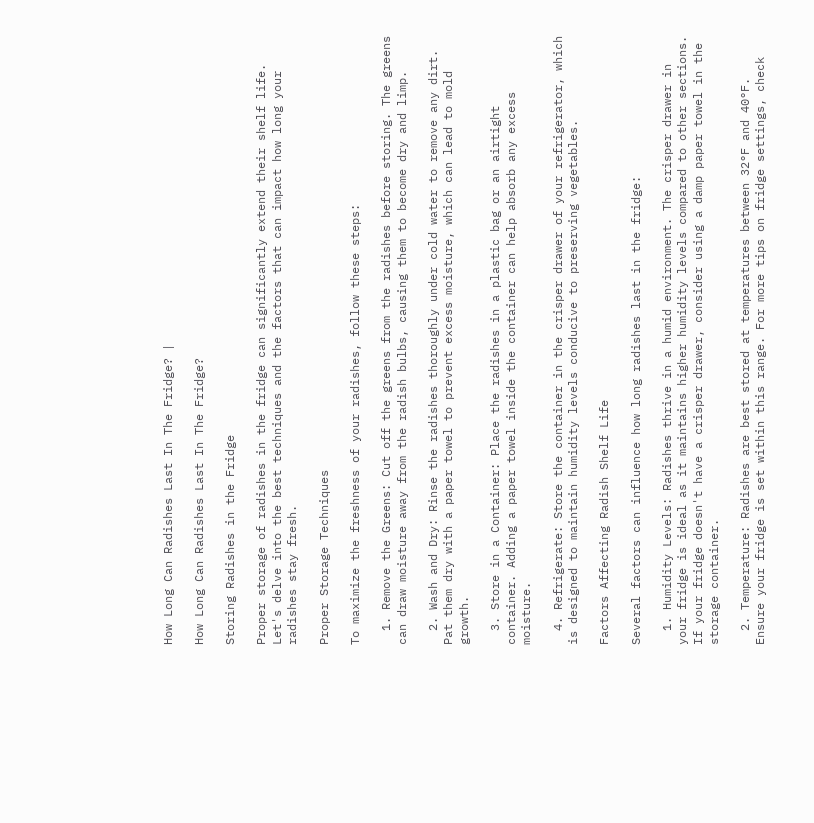How Long Can Radishes Last In The Fridge? |

How Long Can Radishes Last In The Fridge?

Storing Radishes in the Fridge

Proper storage of radishes in the fridge can significantly extend their shelf life. Let's delve into the best techniques and the factors that can impact how long your radishes stay fresh.

Proper Storage Techniques

To maximize the freshness of your radishes, follow these steps:

  1. Remove the Greens: Cut off the greens from the radishes before storing. The greens can draw moisture away from the radish bulbs, causing them to become dry and limp.

  2. Wash and Dry: Rinse the radishes thoroughly under cold water to remove any dirt. Pat them dry with a paper towel to prevent excess moisture, which can lead to mold growth.

  3. Store in a Container: Place the radishes in a plastic bag or an airtight container. Adding a paper towel inside the container can help absorb any excess moisture.

  4. Refrigerate: Store the container in the crisper drawer of your refrigerator, which is designed to maintain humidity levels conducive to preserving vegetables.

Factors Affecting Radish Shelf Life

Several factors can influence how long radishes last in the fridge:

  1. Humidity Levels: Radishes thrive in a humid environment. The crisper drawer in your fridge is ideal as it maintains higher humidity levels compared to other sections. If your fridge doesn't have a crisper drawer, consider using a damp paper towel in the storage container.

  2. Temperature: Radishes are best stored at temperatures between 32°F and 40°F. Ensure your fridge is set within this range. For more tips on fridge settings, check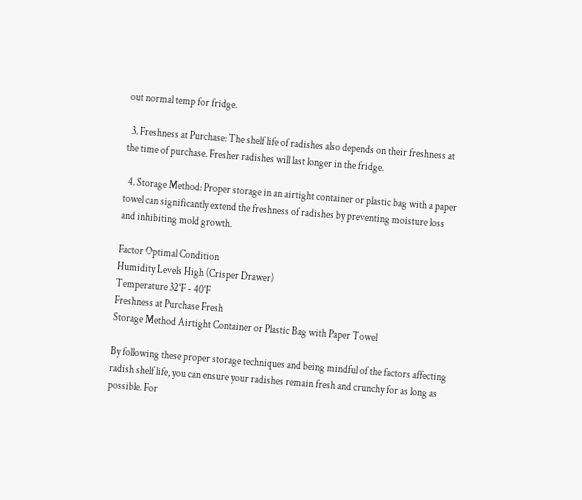out normal temp for fridge.

  3. Freshness at Purchase: The shelf life of radishes also depends on their freshness at the time of purchase. Fresher radishes will last longer in the fridge.

  4. Storage Method: Proper storage in an airtight container or plastic bag with a paper towel can significantly extend the freshness of radishes by preventing moisture loss and inhibiting mold growth.

Factor Optimal Condition
Humidity Levels High (Crisper Drawer)
Temperature 32°F - 40°F
Freshness at Purchase Fresh
Storage Method Airtight Container or Plastic Bag with Paper Towel

By following these proper storage techniques and being mindful of the factors affecting radish shelf life, you can ensure your radishes remain fresh and crunchy for as long as possible. For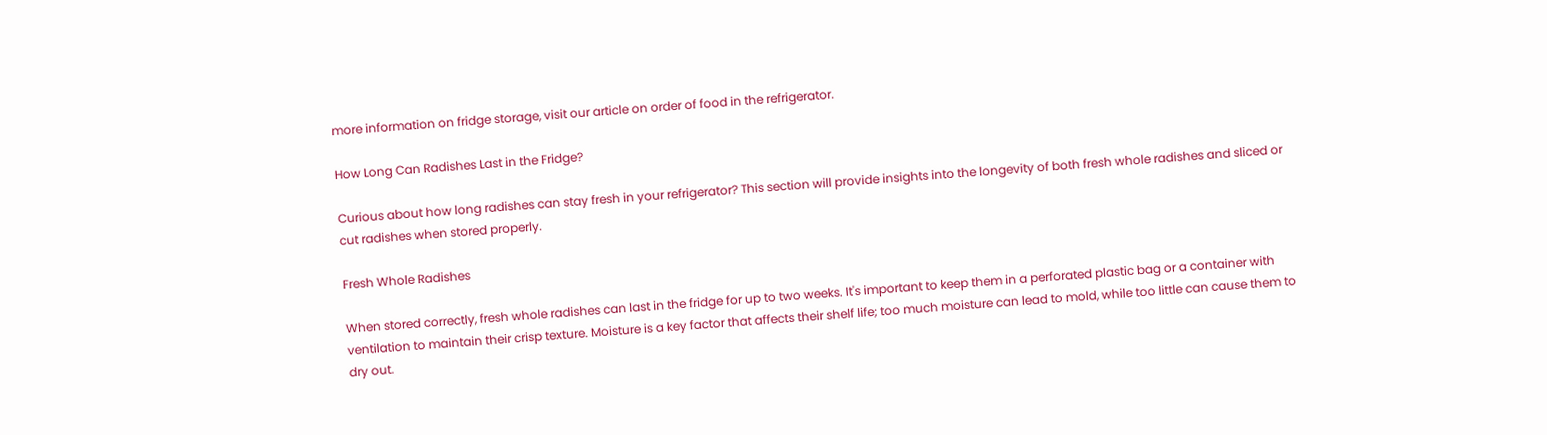more information on fridge storage, visit our article on order of food in the refrigerator.

How Long Can Radishes Last in the Fridge?

Curious about how long radishes can stay fresh in your refrigerator? This section will provide insights into the longevity of both fresh whole radishes and sliced or cut radishes when stored properly.

Fresh Whole Radishes

When stored correctly, fresh whole radishes can last in the fridge for up to two weeks. It's important to keep them in a perforated plastic bag or a container with ventilation to maintain their crisp texture. Moisture is a key factor that affects their shelf life; too much moisture can lead to mold, while too little can cause them to dry out.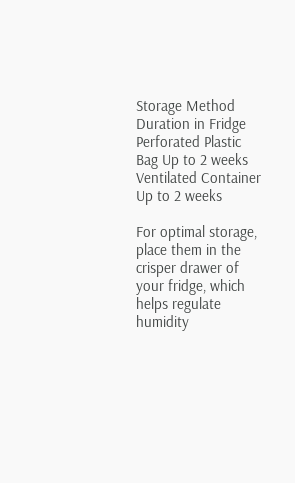Storage Method Duration in Fridge
Perforated Plastic Bag Up to 2 weeks
Ventilated Container Up to 2 weeks

For optimal storage, place them in the crisper drawer of your fridge, which helps regulate humidity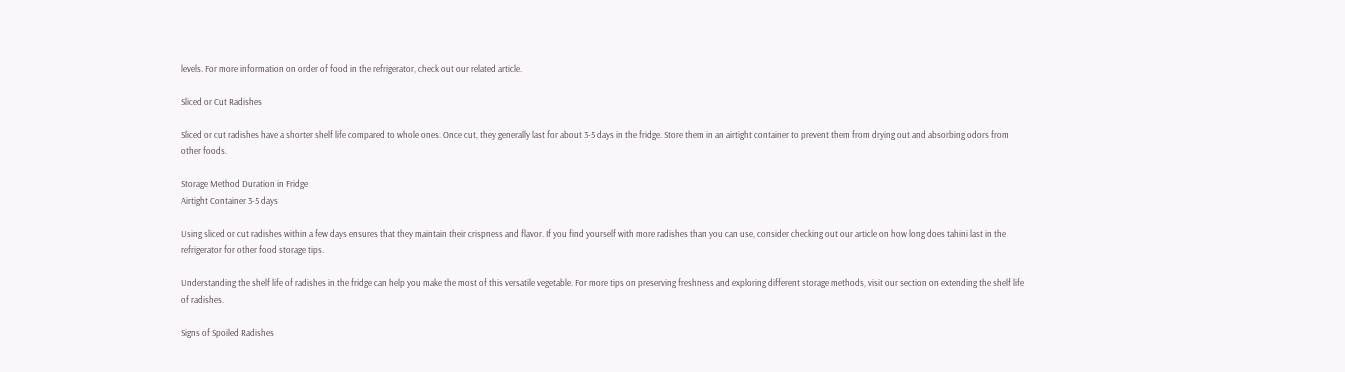levels. For more information on order of food in the refrigerator, check out our related article.

Sliced or Cut Radishes

Sliced or cut radishes have a shorter shelf life compared to whole ones. Once cut, they generally last for about 3-5 days in the fridge. Store them in an airtight container to prevent them from drying out and absorbing odors from other foods.

Storage Method Duration in Fridge
Airtight Container 3-5 days

Using sliced or cut radishes within a few days ensures that they maintain their crispness and flavor. If you find yourself with more radishes than you can use, consider checking out our article on how long does tahini last in the refrigerator for other food storage tips.

Understanding the shelf life of radishes in the fridge can help you make the most of this versatile vegetable. For more tips on preserving freshness and exploring different storage methods, visit our section on extending the shelf life of radishes.

Signs of Spoiled Radishes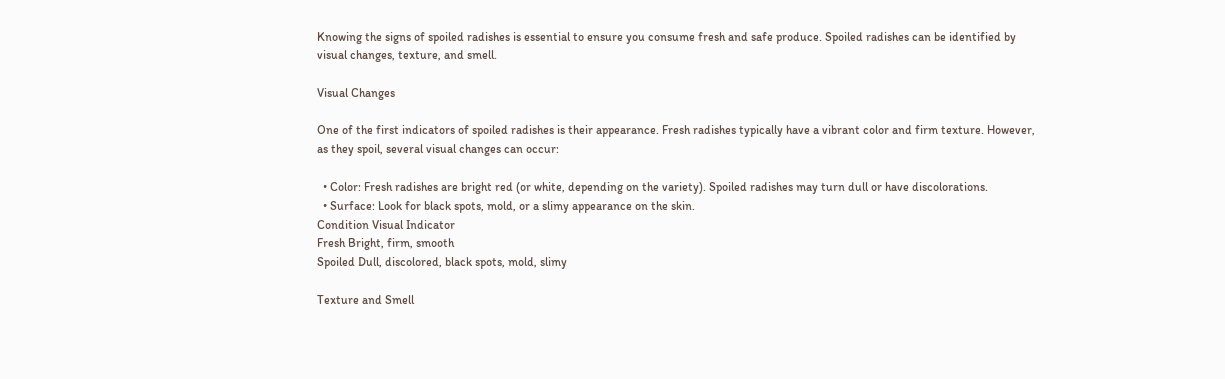Knowing the signs of spoiled radishes is essential to ensure you consume fresh and safe produce. Spoiled radishes can be identified by visual changes, texture, and smell.

Visual Changes

One of the first indicators of spoiled radishes is their appearance. Fresh radishes typically have a vibrant color and firm texture. However, as they spoil, several visual changes can occur:

  • Color: Fresh radishes are bright red (or white, depending on the variety). Spoiled radishes may turn dull or have discolorations.
  • Surface: Look for black spots, mold, or a slimy appearance on the skin.
Condition Visual Indicator
Fresh Bright, firm, smooth
Spoiled Dull, discolored, black spots, mold, slimy

Texture and Smell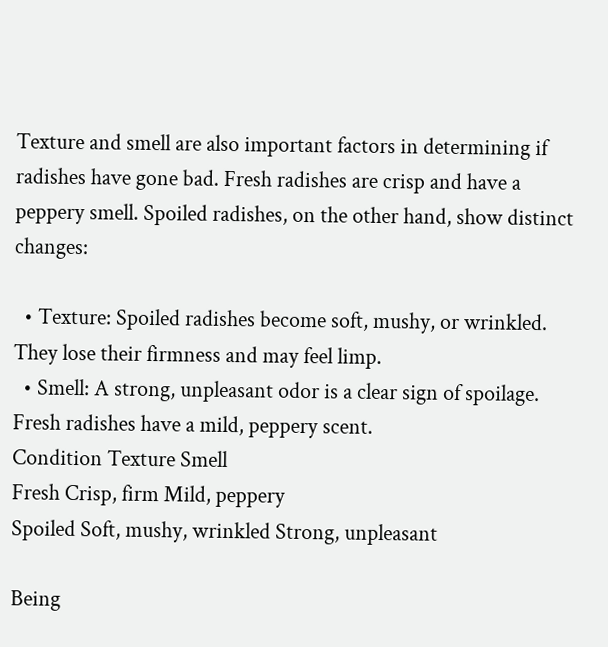Texture and smell are also important factors in determining if radishes have gone bad. Fresh radishes are crisp and have a peppery smell. Spoiled radishes, on the other hand, show distinct changes:

  • Texture: Spoiled radishes become soft, mushy, or wrinkled. They lose their firmness and may feel limp.
  • Smell: A strong, unpleasant odor is a clear sign of spoilage. Fresh radishes have a mild, peppery scent.
Condition Texture Smell
Fresh Crisp, firm Mild, peppery
Spoiled Soft, mushy, wrinkled Strong, unpleasant

Being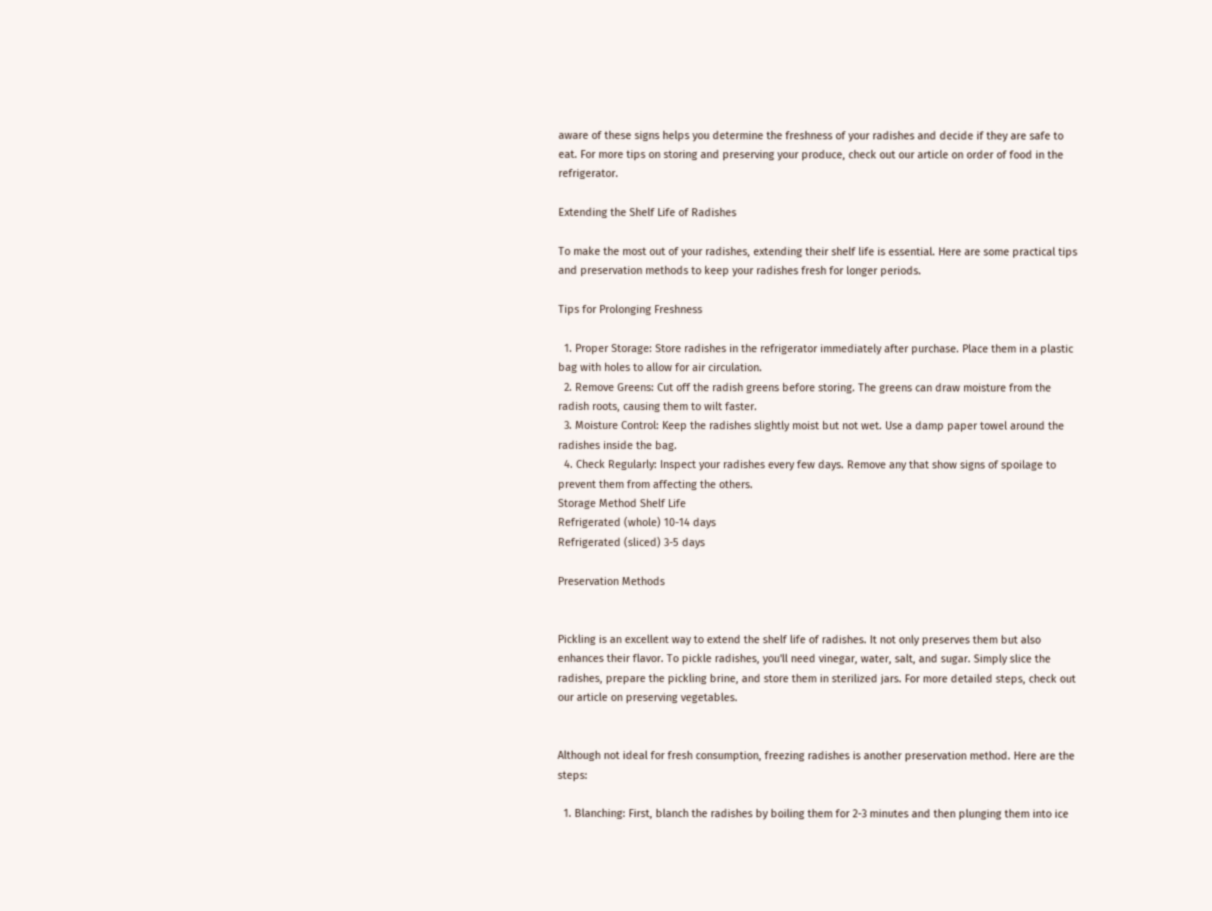aware of these signs helps you determine the freshness of your radishes and decide if they are safe to eat. For more tips on storing and preserving your produce, check out our article on order of food in the refrigerator.

Extending the Shelf Life of Radishes

To make the most out of your radishes, extending their shelf life is essential. Here are some practical tips and preservation methods to keep your radishes fresh for longer periods.

Tips for Prolonging Freshness

  1. Proper Storage: Store radishes in the refrigerator immediately after purchase. Place them in a plastic bag with holes to allow for air circulation.
  2. Remove Greens: Cut off the radish greens before storing. The greens can draw moisture from the radish roots, causing them to wilt faster.
  3. Moisture Control: Keep the radishes slightly moist but not wet. Use a damp paper towel around the radishes inside the bag.
  4. Check Regularly: Inspect your radishes every few days. Remove any that show signs of spoilage to prevent them from affecting the others.
Storage Method Shelf Life
Refrigerated (whole) 10-14 days
Refrigerated (sliced) 3-5 days

Preservation Methods


Pickling is an excellent way to extend the shelf life of radishes. It not only preserves them but also enhances their flavor. To pickle radishes, you'll need vinegar, water, salt, and sugar. Simply slice the radishes, prepare the pickling brine, and store them in sterilized jars. For more detailed steps, check out our article on preserving vegetables.


Although not ideal for fresh consumption, freezing radishes is another preservation method. Here are the steps:

  1. Blanching: First, blanch the radishes by boiling them for 2-3 minutes and then plunging them into ice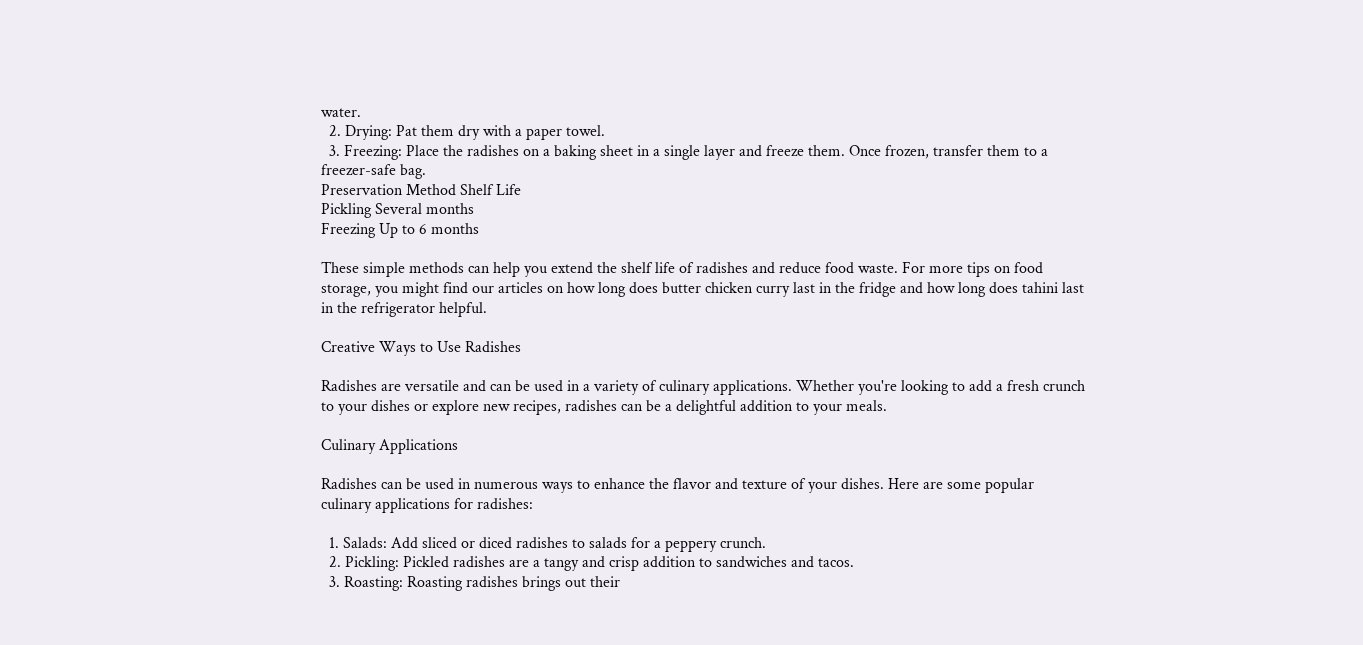water.
  2. Drying: Pat them dry with a paper towel.
  3. Freezing: Place the radishes on a baking sheet in a single layer and freeze them. Once frozen, transfer them to a freezer-safe bag.
Preservation Method Shelf Life
Pickling Several months
Freezing Up to 6 months

These simple methods can help you extend the shelf life of radishes and reduce food waste. For more tips on food storage, you might find our articles on how long does butter chicken curry last in the fridge and how long does tahini last in the refrigerator helpful.

Creative Ways to Use Radishes

Radishes are versatile and can be used in a variety of culinary applications. Whether you're looking to add a fresh crunch to your dishes or explore new recipes, radishes can be a delightful addition to your meals.

Culinary Applications

Radishes can be used in numerous ways to enhance the flavor and texture of your dishes. Here are some popular culinary applications for radishes:

  1. Salads: Add sliced or diced radishes to salads for a peppery crunch.
  2. Pickling: Pickled radishes are a tangy and crisp addition to sandwiches and tacos.
  3. Roasting: Roasting radishes brings out their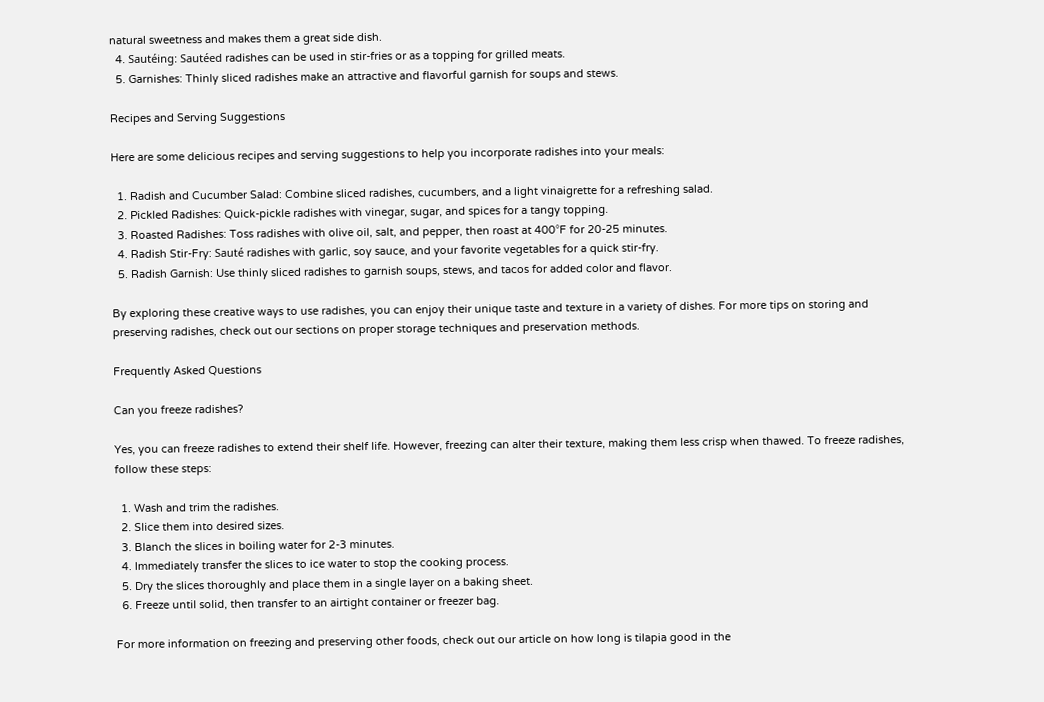natural sweetness and makes them a great side dish.
  4. Sautéing: Sautéed radishes can be used in stir-fries or as a topping for grilled meats.
  5. Garnishes: Thinly sliced radishes make an attractive and flavorful garnish for soups and stews.

Recipes and Serving Suggestions

Here are some delicious recipes and serving suggestions to help you incorporate radishes into your meals:

  1. Radish and Cucumber Salad: Combine sliced radishes, cucumbers, and a light vinaigrette for a refreshing salad.
  2. Pickled Radishes: Quick-pickle radishes with vinegar, sugar, and spices for a tangy topping.
  3. Roasted Radishes: Toss radishes with olive oil, salt, and pepper, then roast at 400°F for 20-25 minutes.
  4. Radish Stir-Fry: Sauté radishes with garlic, soy sauce, and your favorite vegetables for a quick stir-fry.
  5. Radish Garnish: Use thinly sliced radishes to garnish soups, stews, and tacos for added color and flavor.

By exploring these creative ways to use radishes, you can enjoy their unique taste and texture in a variety of dishes. For more tips on storing and preserving radishes, check out our sections on proper storage techniques and preservation methods.

Frequently Asked Questions

Can you freeze radishes?

Yes, you can freeze radishes to extend their shelf life. However, freezing can alter their texture, making them less crisp when thawed. To freeze radishes, follow these steps:

  1. Wash and trim the radishes.
  2. Slice them into desired sizes.
  3. Blanch the slices in boiling water for 2-3 minutes.
  4. Immediately transfer the slices to ice water to stop the cooking process.
  5. Dry the slices thoroughly and place them in a single layer on a baking sheet.
  6. Freeze until solid, then transfer to an airtight container or freezer bag.

For more information on freezing and preserving other foods, check out our article on how long is tilapia good in the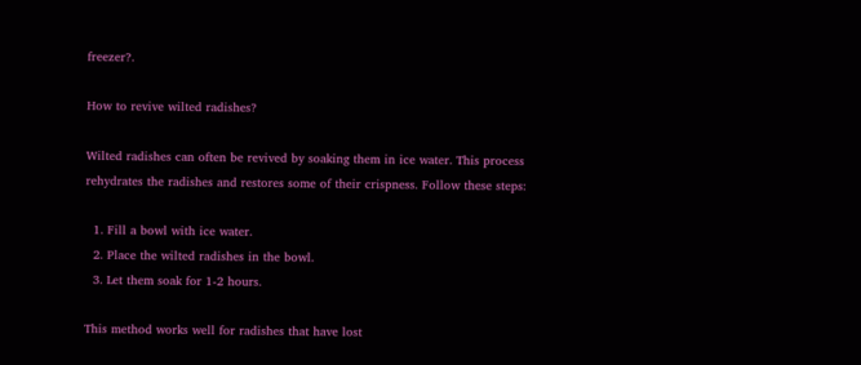freezer?.

How to revive wilted radishes?

Wilted radishes can often be revived by soaking them in ice water. This process rehydrates the radishes and restores some of their crispness. Follow these steps:

  1. Fill a bowl with ice water.
  2. Place the wilted radishes in the bowl.
  3. Let them soak for 1-2 hours.

This method works well for radishes that have lost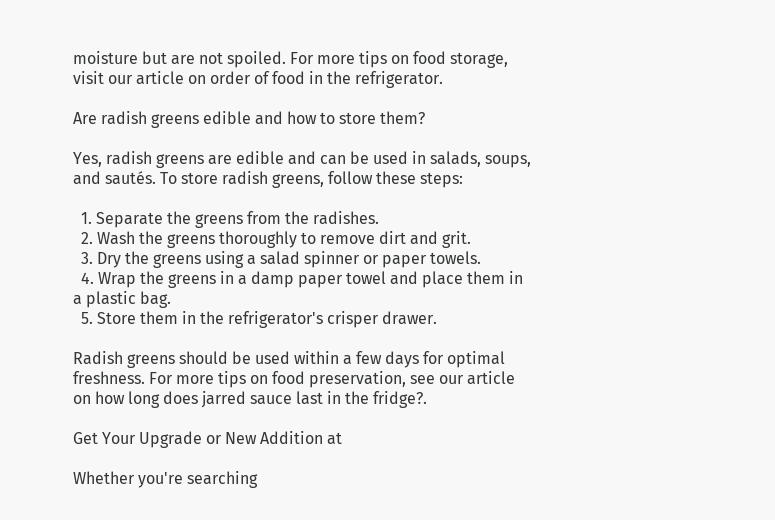moisture but are not spoiled. For more tips on food storage, visit our article on order of food in the refrigerator.

Are radish greens edible and how to store them?

Yes, radish greens are edible and can be used in salads, soups, and sautés. To store radish greens, follow these steps:

  1. Separate the greens from the radishes.
  2. Wash the greens thoroughly to remove dirt and grit.
  3. Dry the greens using a salad spinner or paper towels.
  4. Wrap the greens in a damp paper towel and place them in a plastic bag.
  5. Store them in the refrigerator's crisper drawer.

Radish greens should be used within a few days for optimal freshness. For more tips on food preservation, see our article on how long does jarred sauce last in the fridge?.

Get Your Upgrade or New Addition at

Whether you're searching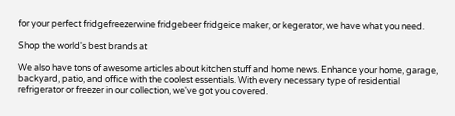for your perfect fridgefreezerwine fridgebeer fridgeice maker, or kegerator, we have what you need.

Shop the world's best brands at

We also have tons of awesome articles about kitchen stuff and home news. Enhance your home, garage, backyard, patio, and office with the coolest essentials. With every necessary type of residential refrigerator or freezer in our collection, we've got you covered.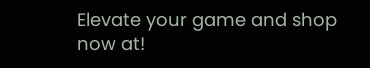Elevate your game and shop now at!